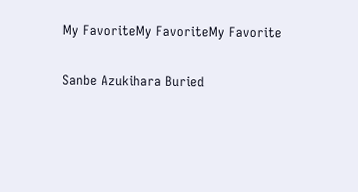My FavoriteMy FavoriteMy Favorite

Sanbe Azukihara Buried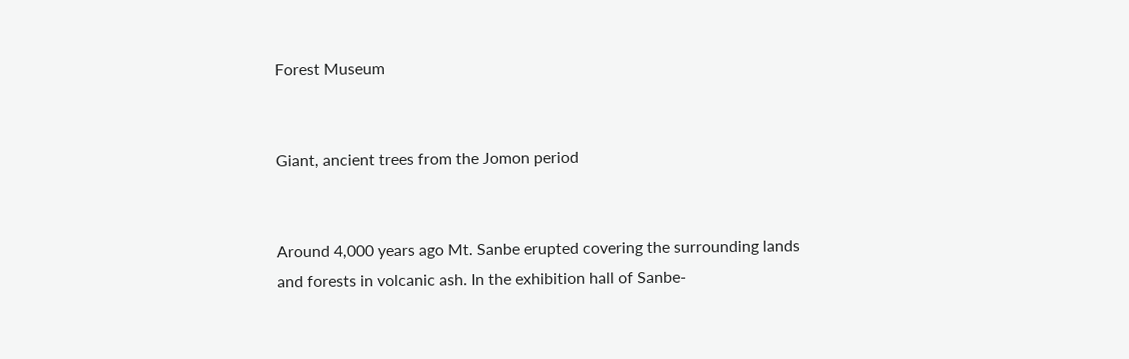Forest Museum


Giant, ancient trees from the Jomon period


Around 4,000 years ago Mt. Sanbe erupted covering the surrounding lands and forests in volcanic ash. In the exhibition hall of Sanbe-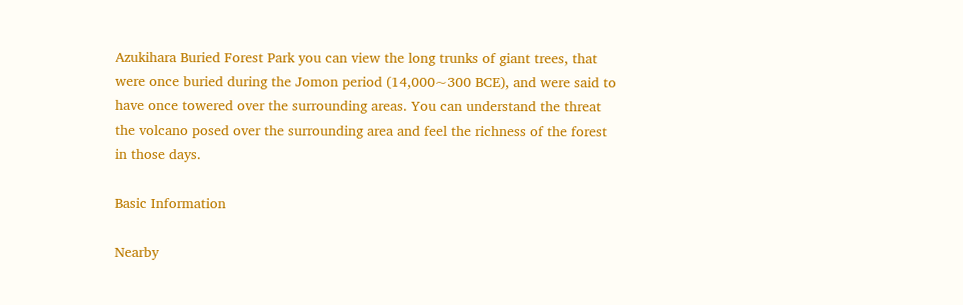Azukihara Buried Forest Park you can view the long trunks of giant trees, that were once buried during the Jomon period (14,000~300 BCE), and were said to have once towered over the surrounding areas. You can understand the threat the volcano posed over the surrounding area and feel the richness of the forest in those days.

Basic Information

Nearby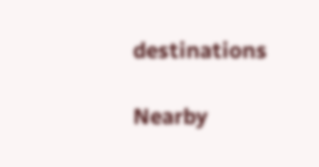destinations

Nearby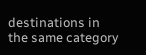destinations in the same category